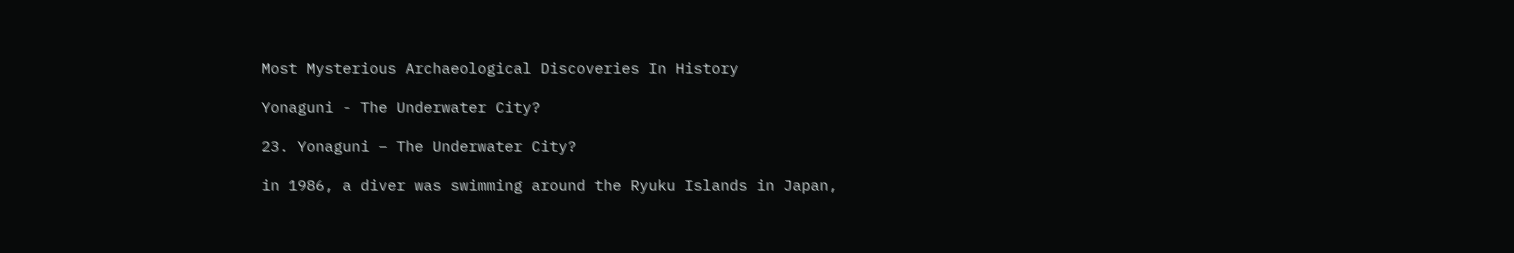Most Mysterious Archaeological Discoveries In History

Yonaguni - The Underwater City?

23. Yonaguni – The Underwater City?

in 1986, a diver was swimming around the Ryuku Islands in Japan,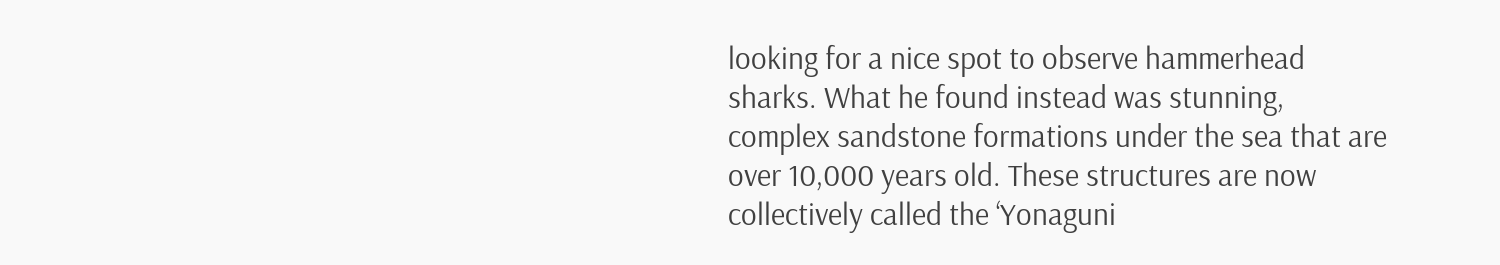looking for a nice spot to observe hammerhead sharks. What he found instead was stunning, complex sandstone formations under the sea that are over 10,000 years old. These structures are now collectively called the ‘Yonaguni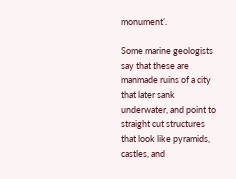monument’.

Some marine geologists say that these are manmade ruins of a city that later sank underwater, and point to straight cut structures that look like pyramids, castles, and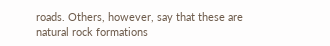roads. Others, however, say that these are natural rock formations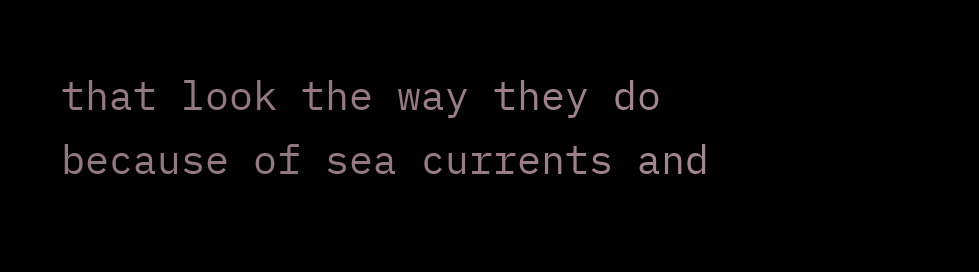that look the way they do because of sea currents and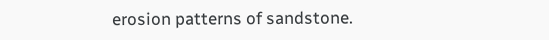erosion patterns of sandstone.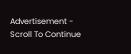Advertisement - Scroll To Continue